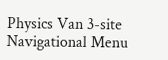Physics Van 3-site Navigational Menu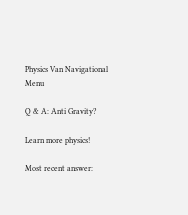Physics Van Navigational Menu

Q & A: Anti Gravity?

Learn more physics!

Most recent answer: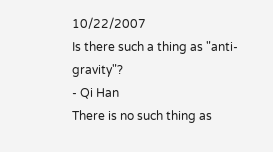10/22/2007
Is there such a thing as "anti-gravity"?
- Qi Han
There is no such thing as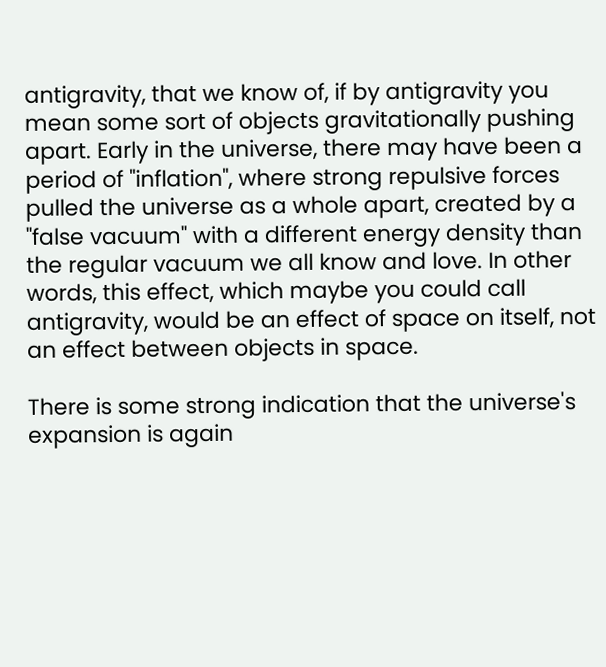antigravity, that we know of, if by antigravity you mean some sort of objects gravitationally pushing apart. Early in the universe, there may have been a period of "inflation", where strong repulsive forces pulled the universe as a whole apart, created by a "false vacuum" with a different energy density than the regular vacuum we all know and love. In other words, this effect, which maybe you could call antigravity, would be an effect of space on itself, not an effect between objects in space.

There is some strong indication that the universe's expansion is again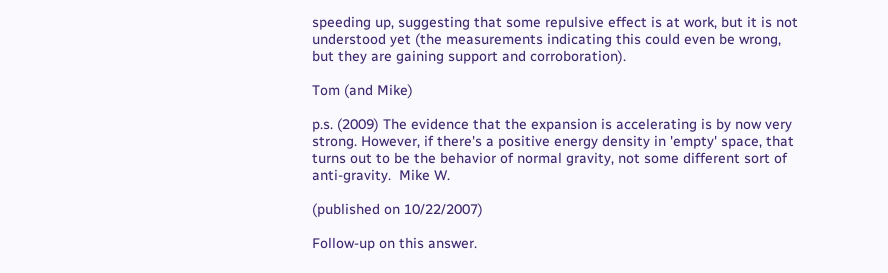speeding up, suggesting that some repulsive effect is at work, but it is not understood yet (the measurements indicating this could even be wrong, but they are gaining support and corroboration).

Tom (and Mike)

p.s. (2009) The evidence that the expansion is accelerating is by now very strong. However, if there's a positive energy density in 'empty' space, that turns out to be the behavior of normal gravity, not some different sort of anti-gravity.  Mike W.

(published on 10/22/2007)

Follow-up on this answer.